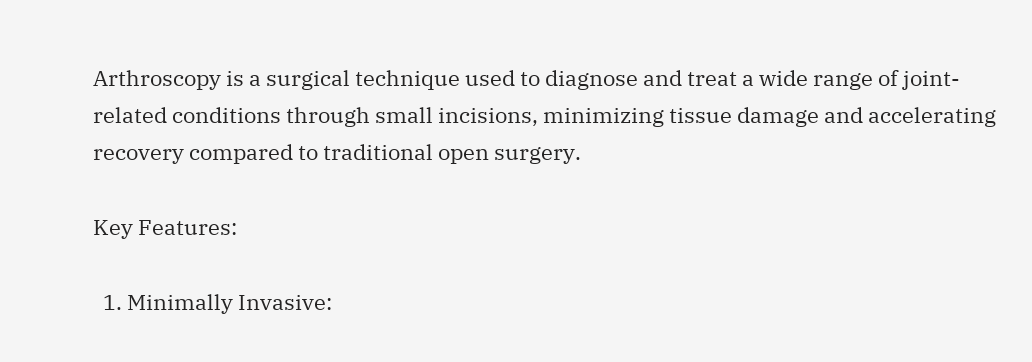Arthroscopy is a surgical technique used to diagnose and treat a wide range of joint-related conditions through small incisions, minimizing tissue damage and accelerating recovery compared to traditional open surgery.

Key Features:

  1. Minimally Invasive: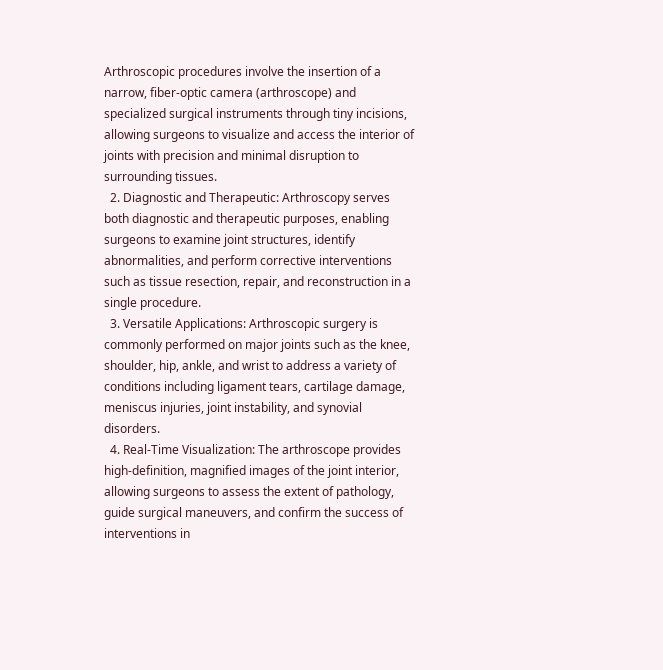Arthroscopic procedures involve the insertion of a narrow, fiber-optic camera (arthroscope) and specialized surgical instruments through tiny incisions, allowing surgeons to visualize and access the interior of joints with precision and minimal disruption to surrounding tissues.
  2. Diagnostic and Therapeutic: Arthroscopy serves both diagnostic and therapeutic purposes, enabling surgeons to examine joint structures, identify abnormalities, and perform corrective interventions such as tissue resection, repair, and reconstruction in a single procedure.
  3. Versatile Applications: Arthroscopic surgery is commonly performed on major joints such as the knee, shoulder, hip, ankle, and wrist to address a variety of conditions including ligament tears, cartilage damage, meniscus injuries, joint instability, and synovial disorders.
  4. Real-Time Visualization: The arthroscope provides high-definition, magnified images of the joint interior, allowing surgeons to assess the extent of pathology, guide surgical maneuvers, and confirm the success of interventions in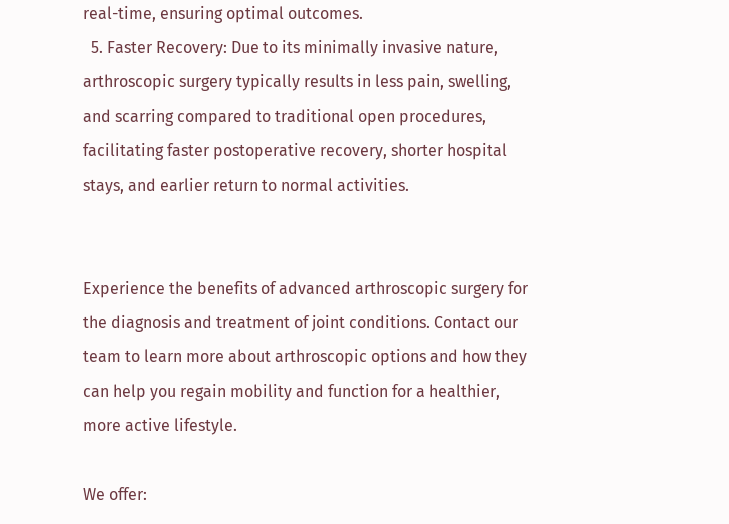real-time, ensuring optimal outcomes.
  5. Faster Recovery: Due to its minimally invasive nature, arthroscopic surgery typically results in less pain, swelling, and scarring compared to traditional open procedures, facilitating faster postoperative recovery, shorter hospital stays, and earlier return to normal activities.


Experience the benefits of advanced arthroscopic surgery for the diagnosis and treatment of joint conditions. Contact our team to learn more about arthroscopic options and how they can help you regain mobility and function for a healthier, more active lifestyle.

We offer: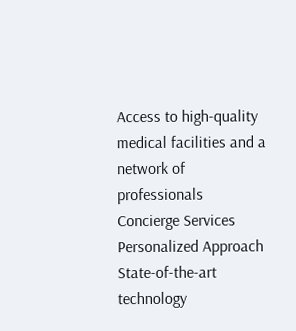Access to high-quality medical facilities and a network of professionals
Concierge Services
Personalized Approach
State-of-the-art technology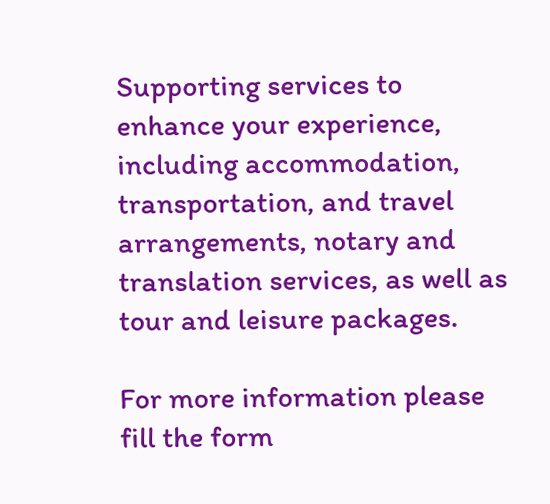Supporting services to enhance your experience, including accommodation, transportation, and travel arrangements, notary and translation services, as well as tour and leisure packages.

For more information please fill the form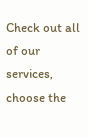Check out all of our services, choose the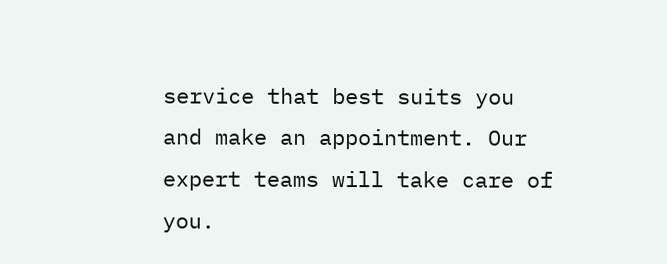service that best suits you
and make an appointment. Our expert teams will take care of you.